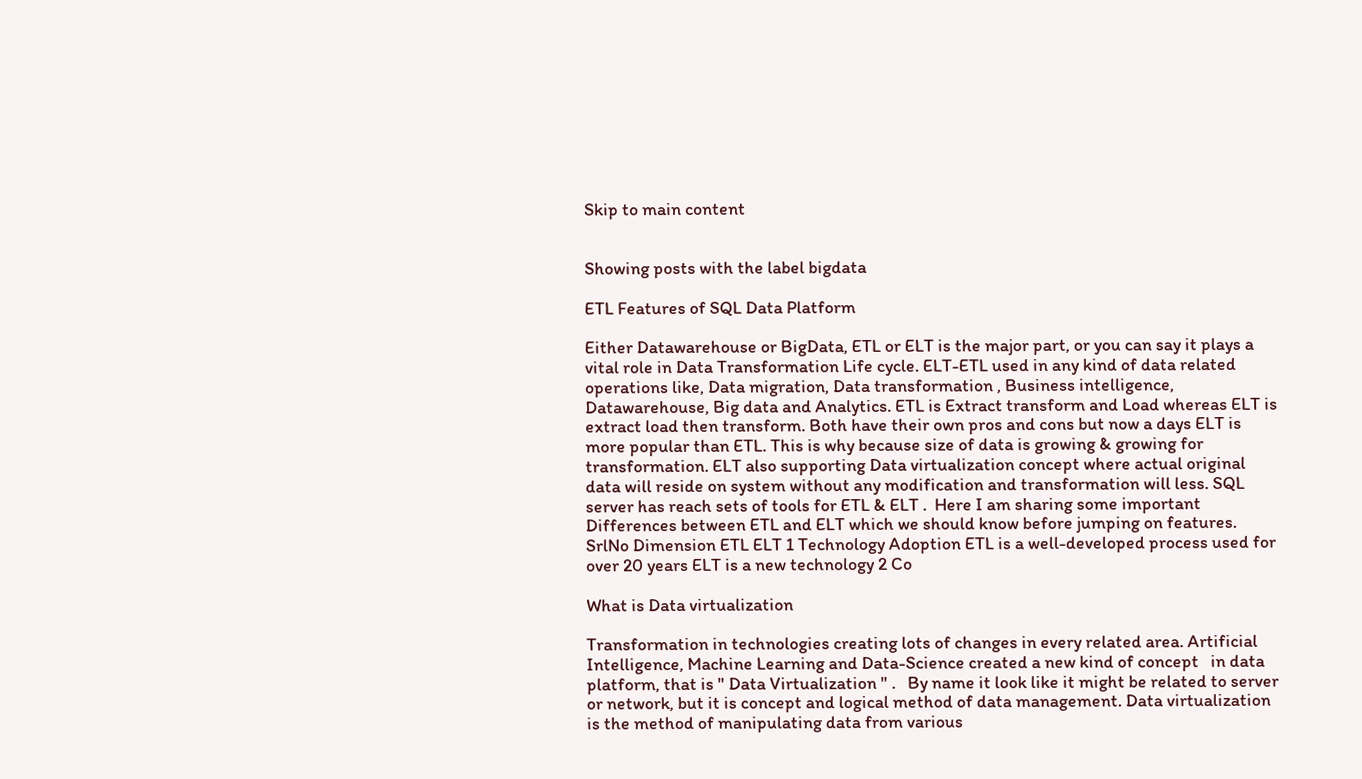Skip to main content


Showing posts with the label bigdata

ETL Features of SQL Data Platform

Either Datawarehouse or BigData, ETL or ELT is the major part, or you can say it plays a vital role in Data Transformation Life cycle. ELT-ETL used in any kind of data related operations like, Data migration, Data transformation , Business intelligence, Datawarehouse, Big data and Analytics. ETL is Extract transform and Load whereas ELT is extract load then transform. Both have their own pros and cons but now a days ELT is more popular than ETL. This is why because size of data is growing & growing for transformation. ELT also supporting Data virtualization concept where actual original data will reside on system without any modification and transformation will less. SQL server has reach sets of tools for ETL & ELT .  Here I am sharing some important Differences between ETL and ELT which we should know before jumping on features. SrlNo Dimension ETL ELT 1 Technology Adoption ETL is a well-developed process used for over 20 years ELT is a new technology 2 Co

What is Data virtualization

Transformation in technologies creating lots of changes in every related area. Artificial Intelligence, Machine Learning and Data-Science created a new kind of concept   in data platform, that is " Data Virtualization " .   By name it look like it might be related to server or network, but it is concept and logical method of data management. Data virtualization is the method of manipulating data from various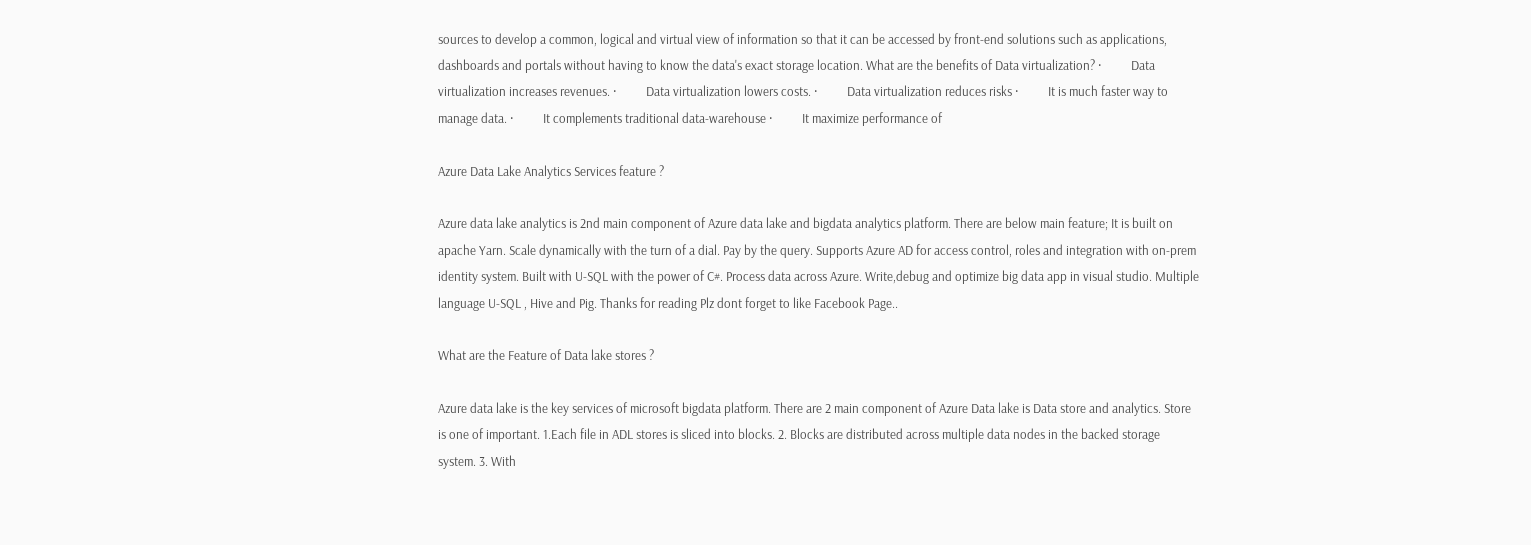sources to develop a common, logical and virtual view of information so that it can be accessed by front-end solutions such as applications, dashboards and portals without having to know the data's exact storage location. What are the benefits of Data virtualization? ·          Data virtualization increases revenues. ·          Data virtualization lowers costs. ·          Data virtualization reduces risks ·          It is much faster way to manage data. ·          It complements traditional data-warehouse ·          It maximize performance of

Azure Data Lake Analytics Services feature ?

Azure data lake analytics is 2nd main component of Azure data lake and bigdata analytics platform. There are below main feature; It is built on apache Yarn. Scale dynamically with the turn of a dial. Pay by the query. Supports Azure AD for access control, roles and integration with on-prem identity system. Built with U-SQL with the power of C#. Process data across Azure. Write,debug and optimize big data app in visual studio. Multiple language U-SQL , Hive and Pig. Thanks for reading Plz dont forget to like Facebook Page..

What are the Feature of Data lake stores ?

Azure data lake is the key services of microsoft bigdata platform. There are 2 main component of Azure Data lake is Data store and analytics. Store is one of important. 1.Each file in ADL stores is sliced into blocks. 2. Blocks are distributed across multiple data nodes in the backed storage system. 3. With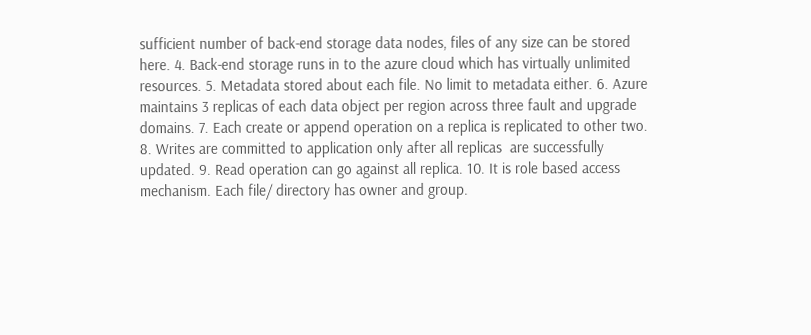sufficient number of back-end storage data nodes, files of any size can be stored here. 4. Back-end storage runs in to the azure cloud which has virtually unlimited resources. 5. Metadata stored about each file. No limit to metadata either. 6. Azure maintains 3 replicas of each data object per region across three fault and upgrade domains. 7. Each create or append operation on a replica is replicated to other two. 8. Writes are committed to application only after all replicas  are successfully updated. 9. Read operation can go against all replica. 10. It is role based access mechanism. Each file/ directory has owner and group.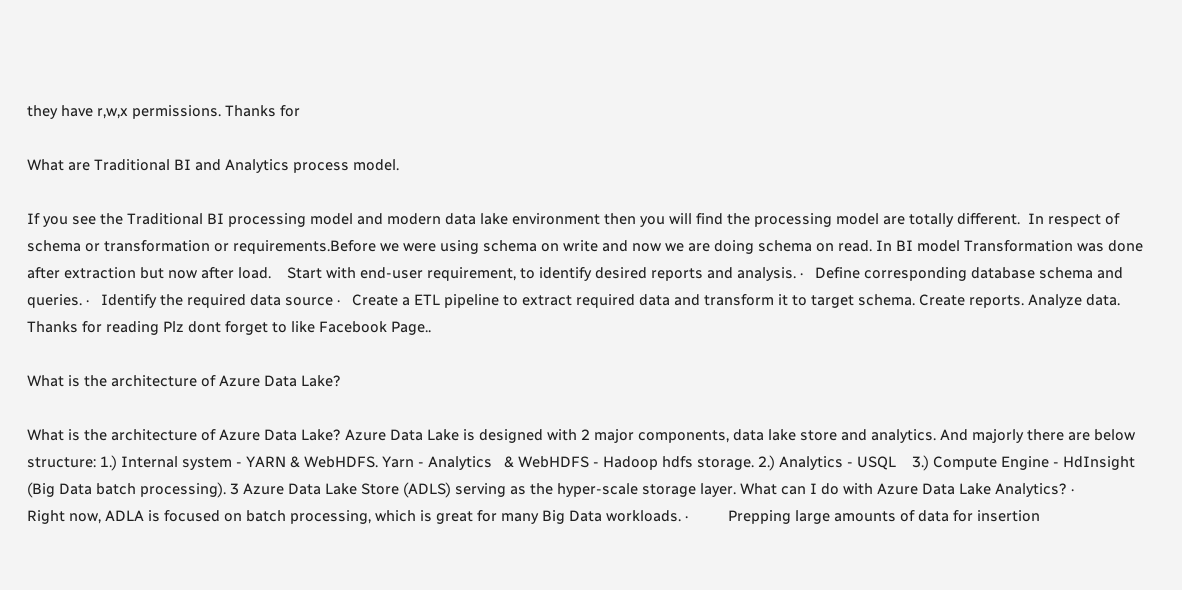they have r,w,x permissions. Thanks for

What are Traditional BI and Analytics process model.

If you see the Traditional BI processing model and modern data lake environment then you will find the processing model are totally different.  In respect of schema or transformation or requirements.Before we were using schema on write and now we are doing schema on read. In BI model Transformation was done after extraction but now after load.    Start with end-user requirement, to identify desired reports and analysis. ·   Define corresponding database schema and queries. ·   Identify the required data source ·   Create a ETL pipeline to extract required data and transform it to target schema. Create reports. Analyze data. Thanks for reading Plz dont forget to like Facebook Page..

What is the architecture of Azure Data Lake?

What is the architecture of Azure Data Lake? Azure Data Lake is designed with 2 major components, data lake store and analytics. And majorly there are below structure: 1.) Internal system - YARN & WebHDFS. Yarn - Analytics   & WebHDFS - Hadoop hdfs storage. 2.) Analytics - USQL    3.) Compute Engine - HdInsight (Big Data batch processing). 3 Azure Data Lake Store (ADLS) serving as the hyper-scale storage layer. What can I do with Azure Data Lake Analytics? ·          Right now, ADLA is focused on batch processing, which is great for many Big Data workloads. ·          Prepping large amounts of data for insertion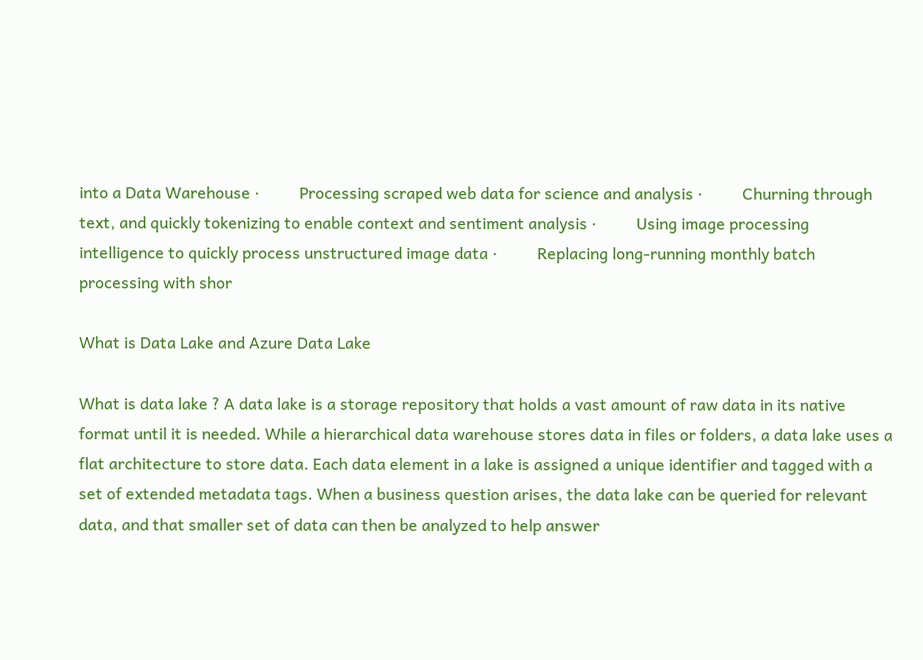into a Data Warehouse ·          Processing scraped web data for science and analysis ·          Churning through text, and quickly tokenizing to enable context and sentiment analysis ·          Using image processing intelligence to quickly process unstructured image data ·          Replacing long-running monthly batch processing with shor

What is Data Lake and Azure Data Lake

What is data lake ? A data lake is a storage repository that holds a vast amount of raw data in its native format until it is needed. While a hierarchical data warehouse stores data in files or folders, a data lake uses a flat architecture to store data. Each data element in a lake is assigned a unique identifier and tagged with a set of extended metadata tags. When a business question arises, the data lake can be queried for relevant data, and that smaller set of data can then be analyzed to help answer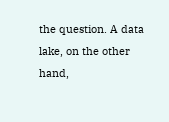the question. A data lake, on the other hand,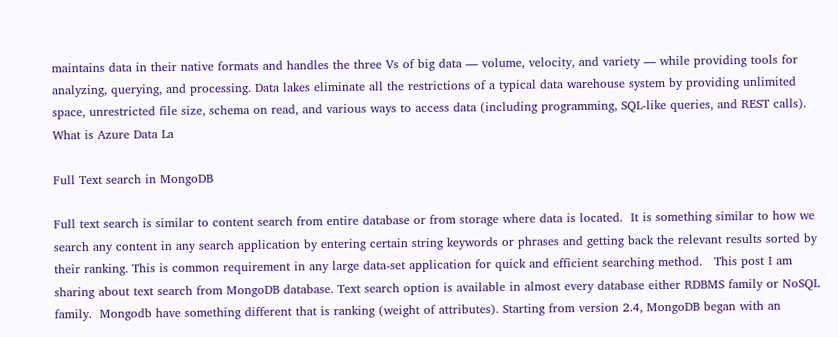maintains data in their native formats and handles the three Vs of big data — volume, velocity, and variety — while providing tools for analyzing, querying, and processing. Data lakes eliminate all the restrictions of a typical data warehouse system by providing unlimited space, unrestricted file size, schema on read, and various ways to access data (including programming, SQL-like queries, and REST calls). What is Azure Data La

Full Text search in MongoDB

Full text search is similar to content search from entire database or from storage where data is located.  It is something similar to how we search any content in any search application by entering certain string keywords or phrases and getting back the relevant results sorted by their ranking. This is common requirement in any large data-set application for quick and efficient searching method.   This post I am sharing about text search from MongoDB database. Text search option is available in almost every database either RDBMS family or NoSQL family.  Mongodb have something different that is ranking (weight of attributes). Starting from version 2.4, MongoDB began with an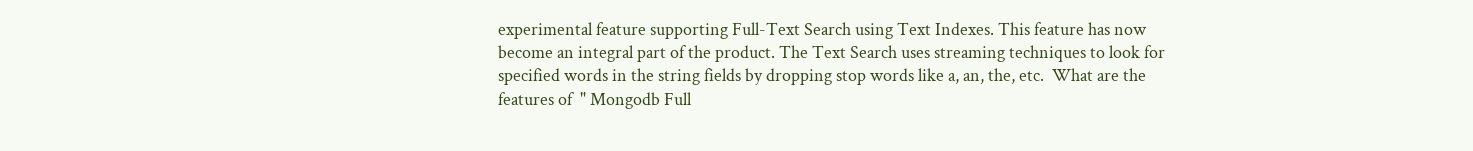experimental feature supporting Full-Text Search using Text Indexes. This feature has now become an integral part of the product. The Text Search uses streaming techniques to look for specified words in the string fields by dropping stop words like a, an, the, etc.  What are the features of  " Mongodb Full